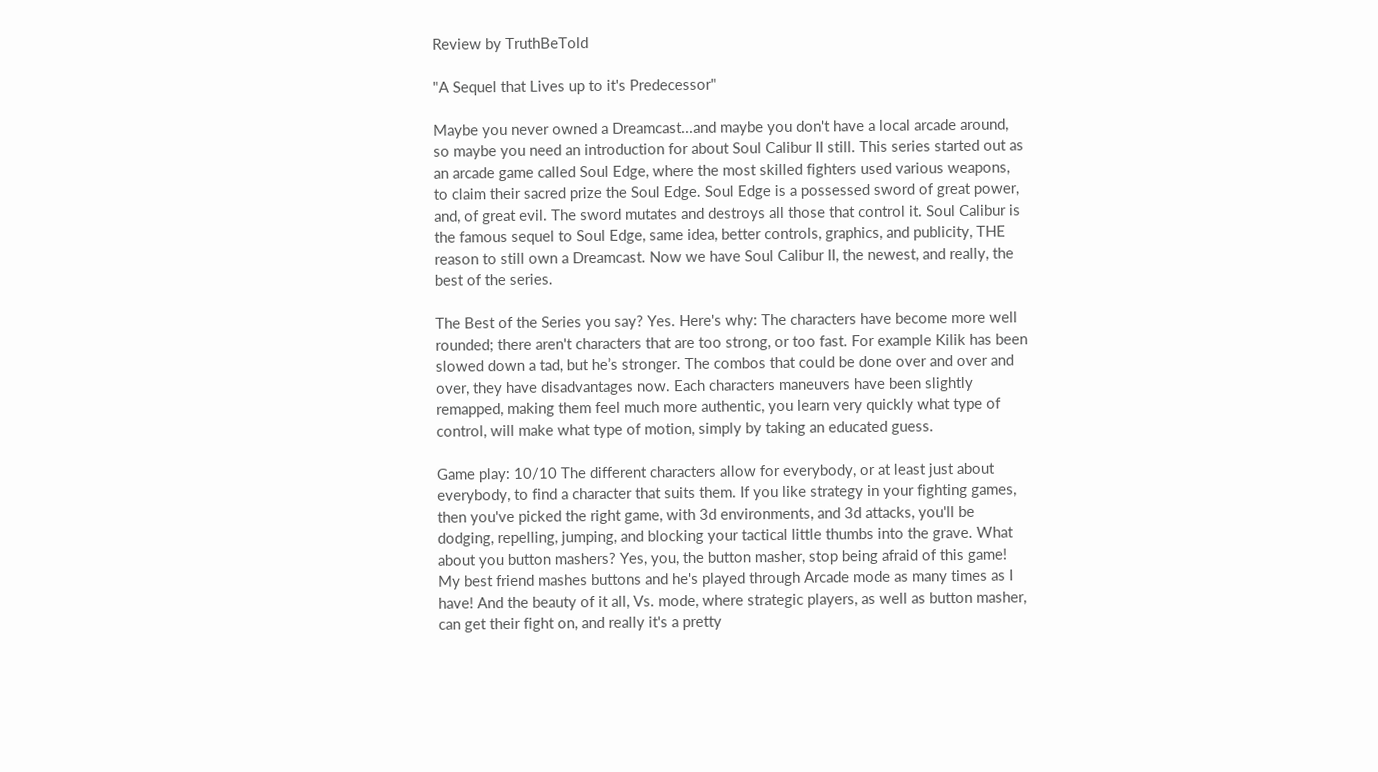Review by TruthBeTold

"A Sequel that Lives up to it's Predecessor"

Maybe you never owned a Dreamcast...and maybe you don't have a local arcade around, so maybe you need an introduction for about Soul Calibur II still. This series started out as an arcade game called Soul Edge, where the most skilled fighters used various weapons, to claim their sacred prize the Soul Edge. Soul Edge is a possessed sword of great power, and, of great evil. The sword mutates and destroys all those that control it. Soul Calibur is the famous sequel to Soul Edge, same idea, better controls, graphics, and publicity, THE reason to still own a Dreamcast. Now we have Soul Calibur II, the newest, and really, the best of the series.

The Best of the Series you say? Yes. Here's why: The characters have become more well rounded; there aren't characters that are too strong, or too fast. For example Kilik has been slowed down a tad, but he’s stronger. The combos that could be done over and over and over, they have disadvantages now. Each characters maneuvers have been slightly remapped, making them feel much more authentic, you learn very quickly what type of control, will make what type of motion, simply by taking an educated guess.

Game play: 10/10 The different characters allow for everybody, or at least just about everybody, to find a character that suits them. If you like strategy in your fighting games, then you've picked the right game, with 3d environments, and 3d attacks, you'll be dodging, repelling, jumping, and blocking your tactical little thumbs into the grave. What about you button mashers? Yes, you, the button masher, stop being afraid of this game! My best friend mashes buttons and he's played through Arcade mode as many times as I have! And the beauty of it all, Vs. mode, where strategic players, as well as button masher, can get their fight on, and really it's a pretty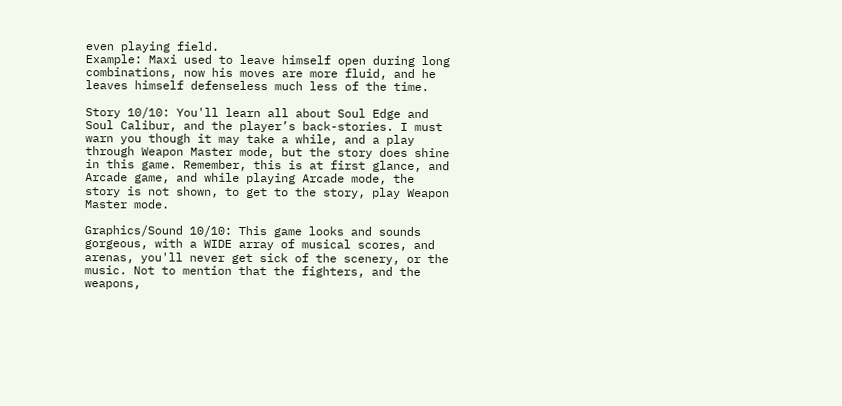even playing field.
Example: Maxi used to leave himself open during long combinations, now his moves are more fluid, and he leaves himself defenseless much less of the time.

Story 10/10: You'll learn all about Soul Edge and Soul Calibur, and the player’s back-stories. I must warn you though it may take a while, and a play through Weapon Master mode, but the story does shine in this game. Remember, this is at first glance, and Arcade game, and while playing Arcade mode, the story is not shown, to get to the story, play Weapon Master mode.

Graphics/Sound 10/10: This game looks and sounds gorgeous, with a WIDE array of musical scores, and arenas, you'll never get sick of the scenery, or the music. Not to mention that the fighters, and the weapons,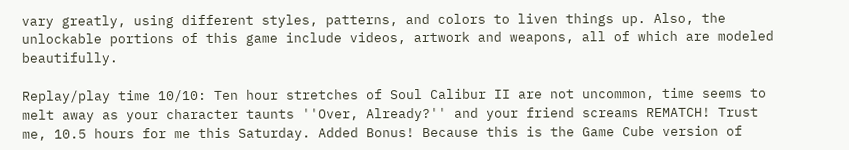vary greatly, using different styles, patterns, and colors to liven things up. Also, the unlockable portions of this game include videos, artwork and weapons, all of which are modeled beautifully.

Replay/play time 10/10: Ten hour stretches of Soul Calibur II are not uncommon, time seems to melt away as your character taunts ''Over, Already?'' and your friend screams REMATCH! Trust me, 10.5 hours for me this Saturday. Added Bonus! Because this is the Game Cube version of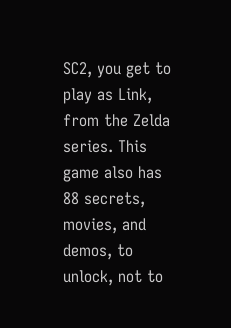SC2, you get to play as Link, from the Zelda series. This game also has 88 secrets, movies, and demos, to unlock, not to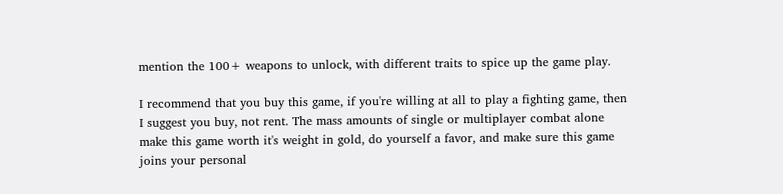mention the 100+ weapons to unlock, with different traits to spice up the game play.

I recommend that you buy this game, if you're willing at all to play a fighting game, then I suggest you buy, not rent. The mass amounts of single or multiplayer combat alone make this game worth it's weight in gold, do yourself a favor, and make sure this game joins your personal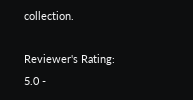collection.

Reviewer's Rating:   5.0 -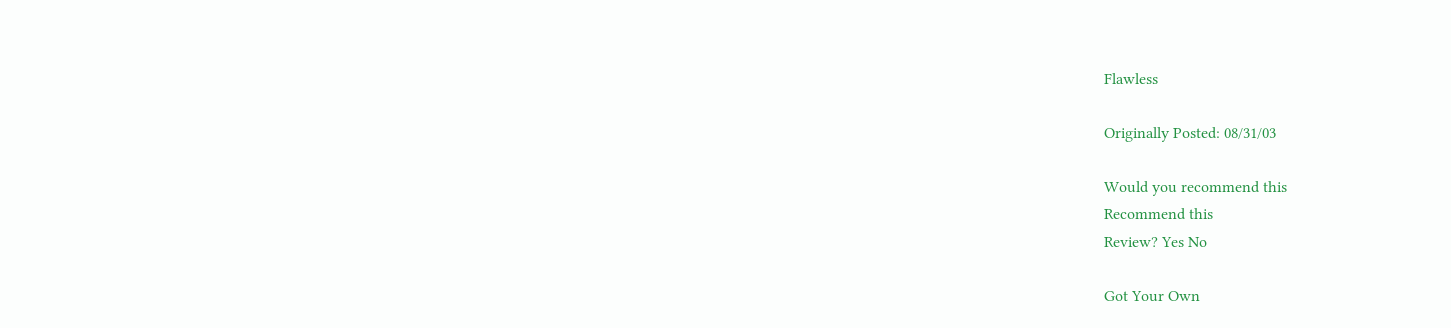Flawless

Originally Posted: 08/31/03

Would you recommend this
Recommend this
Review? Yes No

Got Your Own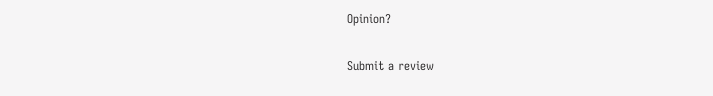Opinion?

Submit a review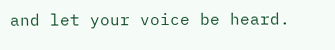and let your voice be heard.